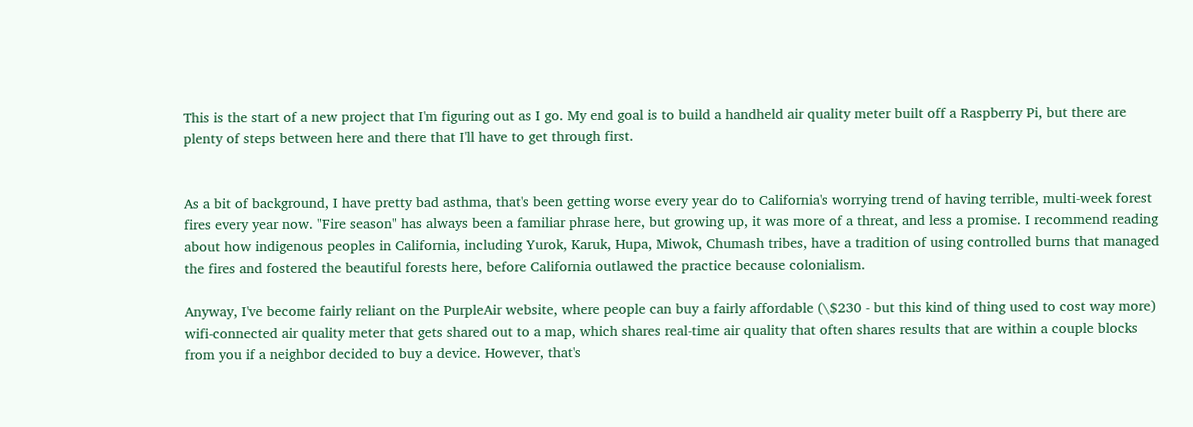This is the start of a new project that I'm figuring out as I go. My end goal is to build a handheld air quality meter built off a Raspberry Pi, but there are plenty of steps between here and there that I'll have to get through first.


As a bit of background, I have pretty bad asthma, that's been getting worse every year do to California's worrying trend of having terrible, multi-week forest fires every year now. "Fire season" has always been a familiar phrase here, but growing up, it was more of a threat, and less a promise. I recommend reading about how indigenous peoples in California, including Yurok, Karuk, Hupa, Miwok, Chumash tribes, have a tradition of using controlled burns that managed the fires and fostered the beautiful forests here, before California outlawed the practice because colonialism.

Anyway, I've become fairly reliant on the PurpleAir website, where people can buy a fairly affordable (\$230 - but this kind of thing used to cost way more) wifi-connected air quality meter that gets shared out to a map, which shares real-time air quality that often shares results that are within a couple blocks from you if a neighbor decided to buy a device. However, that's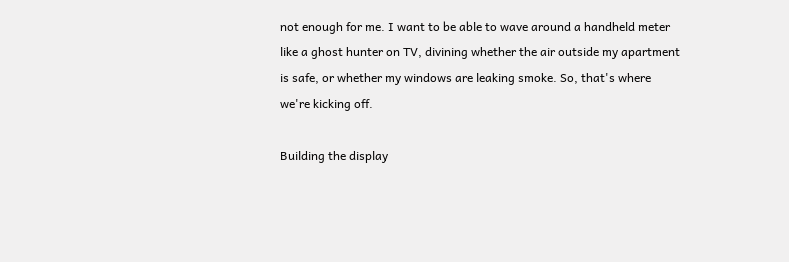not enough for me. I want to be able to wave around a handheld meter like a ghost hunter on TV, divining whether the air outside my apartment is safe, or whether my windows are leaking smoke. So, that's where we're kicking off.

Building the display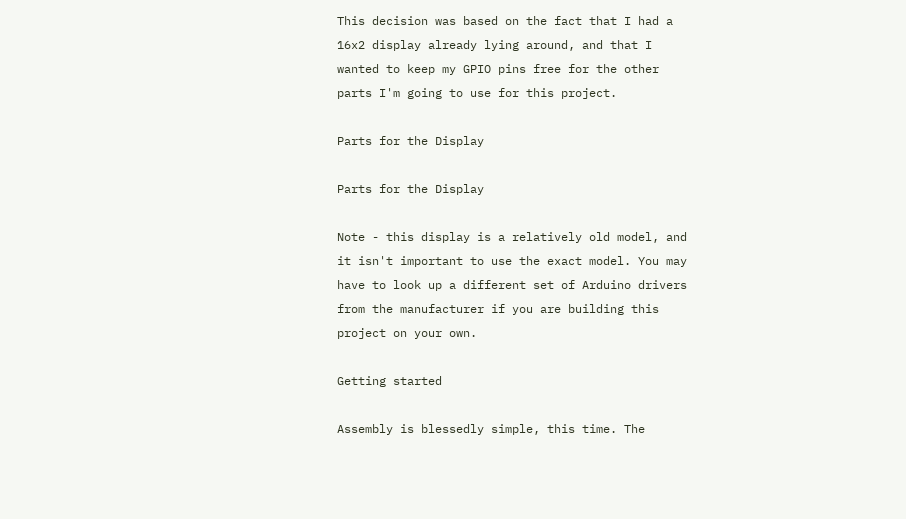This decision was based on the fact that I had a 16x2 display already lying around, and that I wanted to keep my GPIO pins free for the other parts I'm going to use for this project.

Parts for the Display

Parts for the Display

Note - this display is a relatively old model, and it isn't important to use the exact model. You may have to look up a different set of Arduino drivers from the manufacturer if you are building this project on your own.

Getting started

Assembly is blessedly simple, this time. The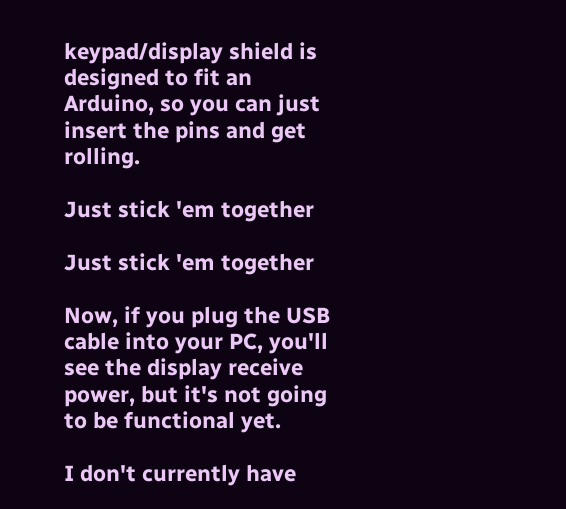keypad/display shield is designed to fit an Arduino, so you can just insert the pins and get rolling.

Just stick 'em together

Just stick 'em together

Now, if you plug the USB cable into your PC, you'll see the display receive power, but it's not going to be functional yet.

I don't currently have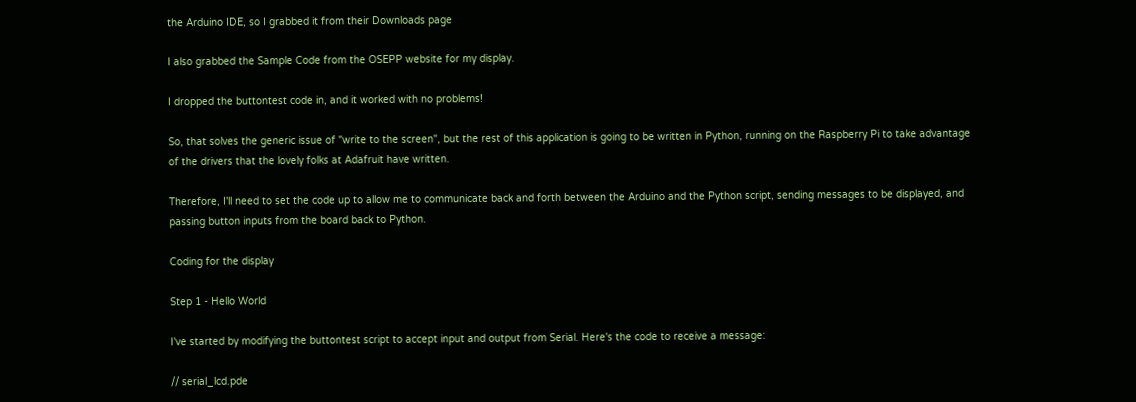the Arduino IDE, so I grabbed it from their Downloads page

I also grabbed the Sample Code from the OSEPP website for my display.

I dropped the buttontest code in, and it worked with no problems!

So, that solves the generic issue of "write to the screen", but the rest of this application is going to be written in Python, running on the Raspberry Pi to take advantage of the drivers that the lovely folks at Adafruit have written.

Therefore, I'll need to set the code up to allow me to communicate back and forth between the Arduino and the Python script, sending messages to be displayed, and passing button inputs from the board back to Python.

Coding for the display

Step 1 - Hello World

I've started by modifying the buttontest script to accept input and output from Serial. Here's the code to receive a message:

// serial_lcd.pde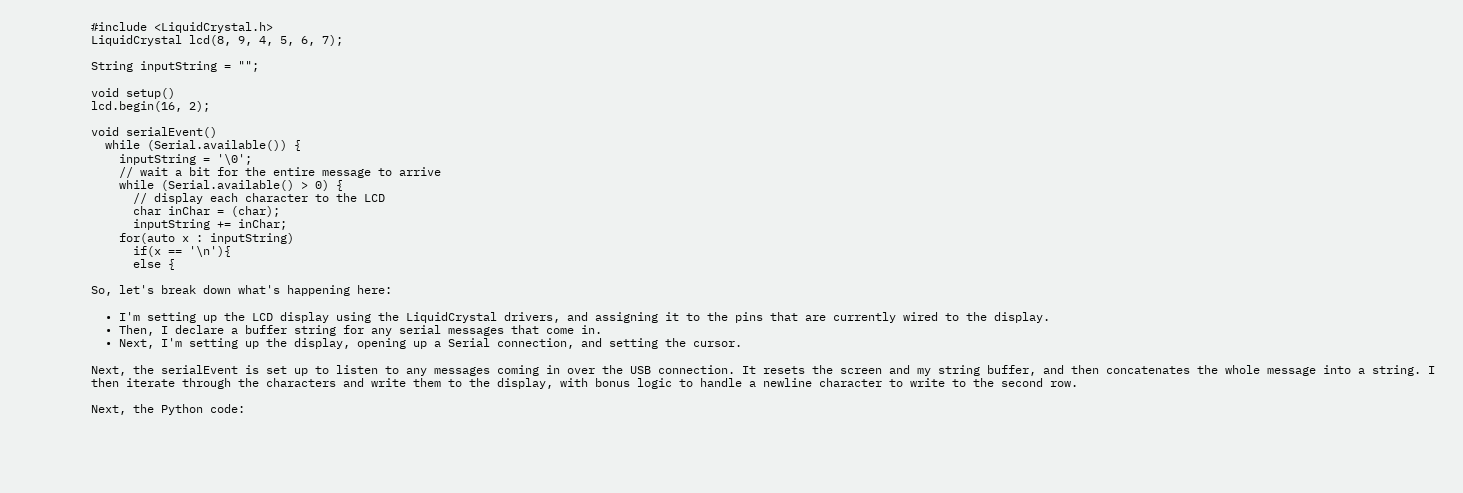#include <LiquidCrystal.h>
LiquidCrystal lcd(8, 9, 4, 5, 6, 7);

String inputString = "";

void setup()
lcd.begin(16, 2);

void serialEvent()
  while (Serial.available()) {
    inputString = '\0';
    // wait a bit for the entire message to arrive
    while (Serial.available() > 0) {
      // display each character to the LCD
      char inChar = (char);
      inputString += inChar;
    for(auto x : inputString)
      if(x == '\n'){
      else {

So, let's break down what's happening here:

  • I'm setting up the LCD display using the LiquidCrystal drivers, and assigning it to the pins that are currently wired to the display.
  • Then, I declare a buffer string for any serial messages that come in.
  • Next, I'm setting up the display, opening up a Serial connection, and setting the cursor.

Next, the serialEvent is set up to listen to any messages coming in over the USB connection. It resets the screen and my string buffer, and then concatenates the whole message into a string. I then iterate through the characters and write them to the display, with bonus logic to handle a newline character to write to the second row.

Next, the Python code: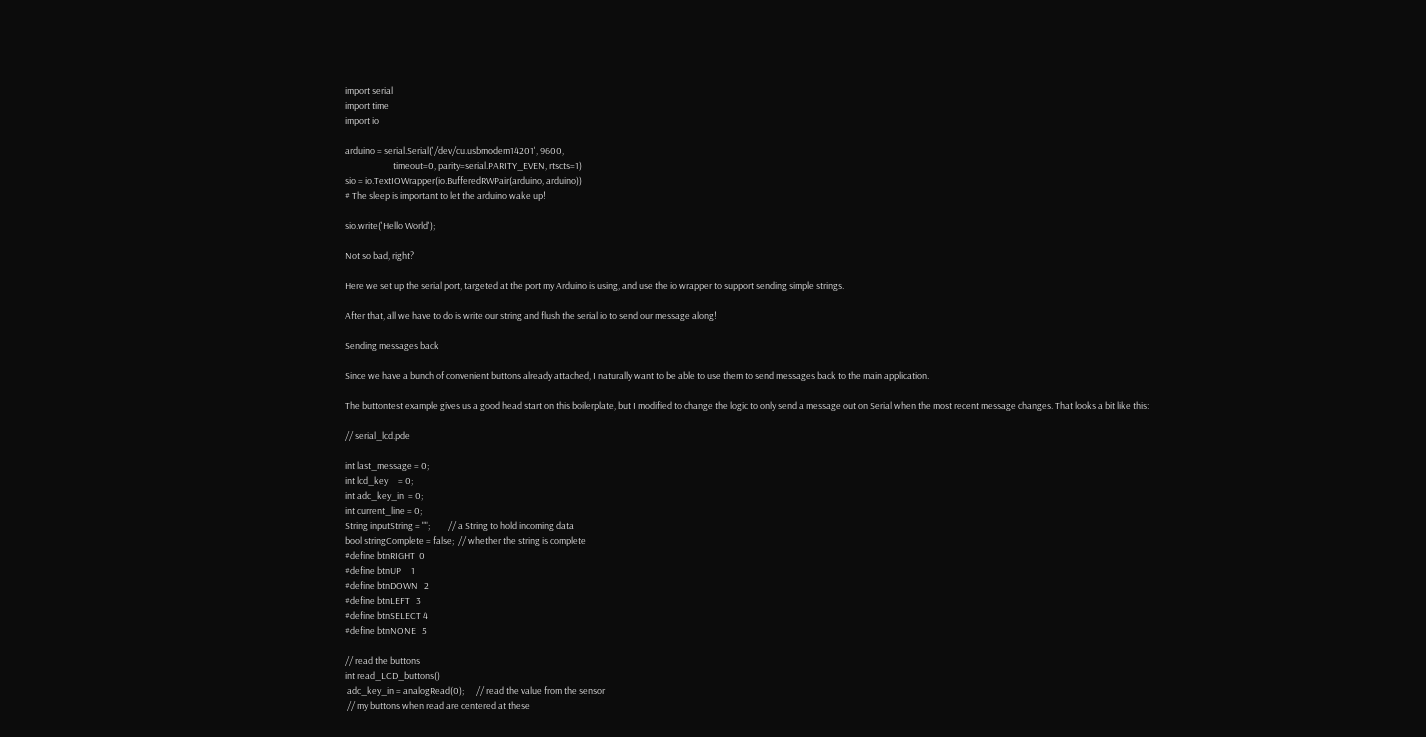import serial
import time
import io

arduino = serial.Serial('/dev/cu.usbmodem14201', 9600,
                        timeout=0, parity=serial.PARITY_EVEN, rtscts=1)
sio = io.TextIOWrapper(io.BufferedRWPair(arduino, arduino))
# The sleep is important to let the arduino wake up!

sio.write('Hello World');

Not so bad, right?

Here we set up the serial port, targeted at the port my Arduino is using, and use the io wrapper to support sending simple strings.

After that, all we have to do is write our string and flush the serial io to send our message along!

Sending messages back

Since we have a bunch of convenient buttons already attached, I naturally want to be able to use them to send messages back to the main application.

The buttontest example gives us a good head start on this boilerplate, but I modified to change the logic to only send a message out on Serial when the most recent message changes. That looks a bit like this:

// serial_lcd.pde

int last_message = 0;
int lcd_key     = 0;
int adc_key_in  = 0;
int current_line = 0;
String inputString = "";         // a String to hold incoming data
bool stringComplete = false;  // whether the string is complete
#define btnRIGHT  0
#define btnUP     1
#define btnDOWN   2
#define btnLEFT   3
#define btnSELECT 4
#define btnNONE   5

// read the buttons
int read_LCD_buttons()
 adc_key_in = analogRead(0);      // read the value from the sensor
 // my buttons when read are centered at these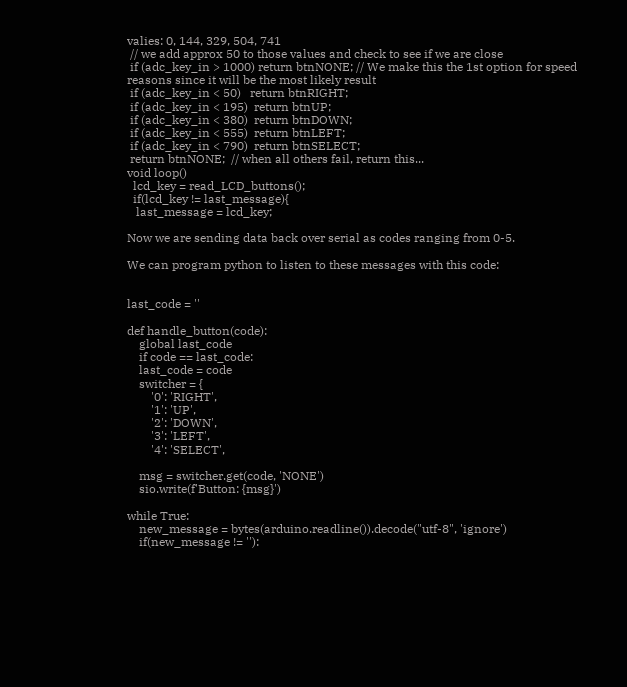valies: 0, 144, 329, 504, 741
 // we add approx 50 to those values and check to see if we are close
 if (adc_key_in > 1000) return btnNONE; // We make this the 1st option for speed reasons since it will be the most likely result
 if (adc_key_in < 50)   return btnRIGHT;
 if (adc_key_in < 195)  return btnUP;
 if (adc_key_in < 380)  return btnDOWN;
 if (adc_key_in < 555)  return btnLEFT;
 if (adc_key_in < 790)  return btnSELECT;
 return btnNONE;  // when all others fail, return this...
void loop()
  lcd_key = read_LCD_buttons();
  if(lcd_key != last_message){
   last_message = lcd_key;

Now we are sending data back over serial as codes ranging from 0-5.

We can program python to listen to these messages with this code:


last_code = ''

def handle_button(code):
    global last_code
    if code == last_code:
    last_code = code
    switcher = {
        '0': 'RIGHT',
        '1': 'UP',
        '2': 'DOWN',
        '3': 'LEFT',
        '4': 'SELECT',

    msg = switcher.get(code, 'NONE')
    sio.write(f'Button: {msg}')

while True:
    new_message = bytes(arduino.readline()).decode("utf-8", 'ignore')
    if(new_message != ''):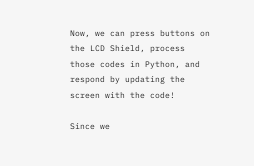Now, we can press buttons on the LCD Shield, process those codes in Python, and respond by updating the screen with the code!

Since we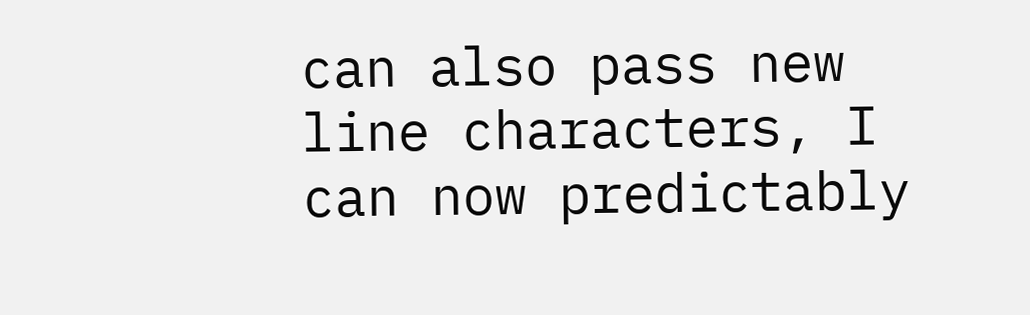can also pass new line characters, I can now predictably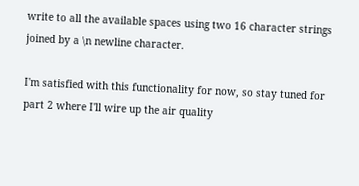write to all the available spaces using two 16 character strings joined by a \n newline character.

I'm satisfied with this functionality for now, so stay tuned for part 2 where I'll wire up the air quality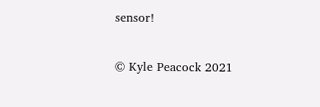sensor!

© Kyle Peacock 2021